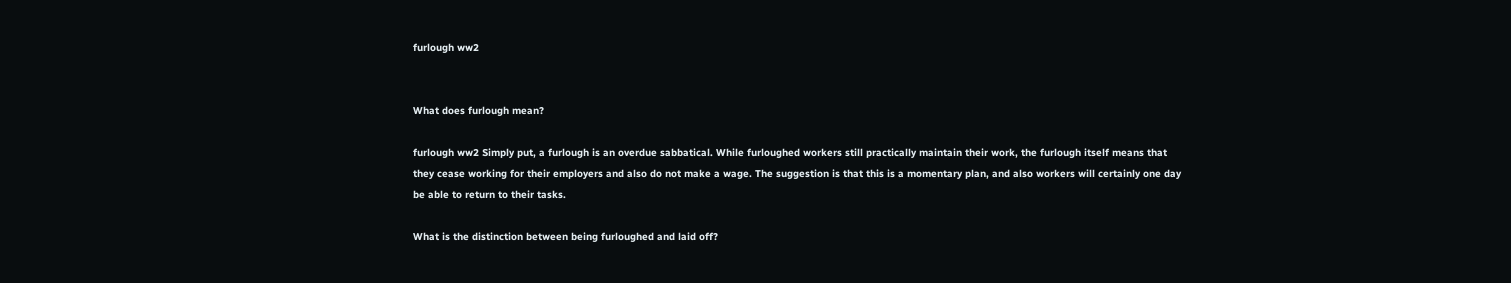furlough ww2


What does furlough mean?

furlough ww2 Simply put, a furlough is an overdue sabbatical. While furloughed workers still practically maintain their work, the furlough itself means that they cease working for their employers and also do not make a wage. The suggestion is that this is a momentary plan, and also workers will certainly one day be able to return to their tasks.

What is the distinction between being furloughed and laid off?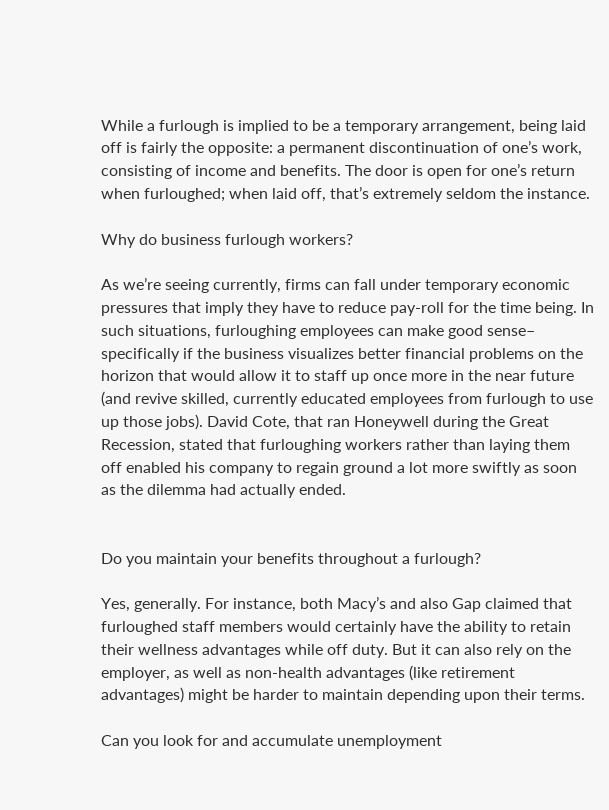While a furlough is implied to be a temporary arrangement, being laid off is fairly the opposite: a permanent discontinuation of one’s work, consisting of income and benefits. The door is open for one’s return when furloughed; when laid off, that’s extremely seldom the instance.

Why do business furlough workers?

As we’re seeing currently, firms can fall under temporary economic pressures that imply they have to reduce pay-roll for the time being. In such situations, furloughing employees can make good sense– specifically if the business visualizes better financial problems on the horizon that would allow it to staff up once more in the near future (and revive skilled, currently educated employees from furlough to use up those jobs). David Cote, that ran Honeywell during the Great Recession, stated that furloughing workers rather than laying them off enabled his company to regain ground a lot more swiftly as soon as the dilemma had actually ended.


Do you maintain your benefits throughout a furlough?

Yes, generally. For instance, both Macy’s and also Gap claimed that furloughed staff members would certainly have the ability to retain their wellness advantages while off duty. But it can also rely on the employer, as well as non-health advantages (like retirement advantages) might be harder to maintain depending upon their terms.

Can you look for and accumulate unemployment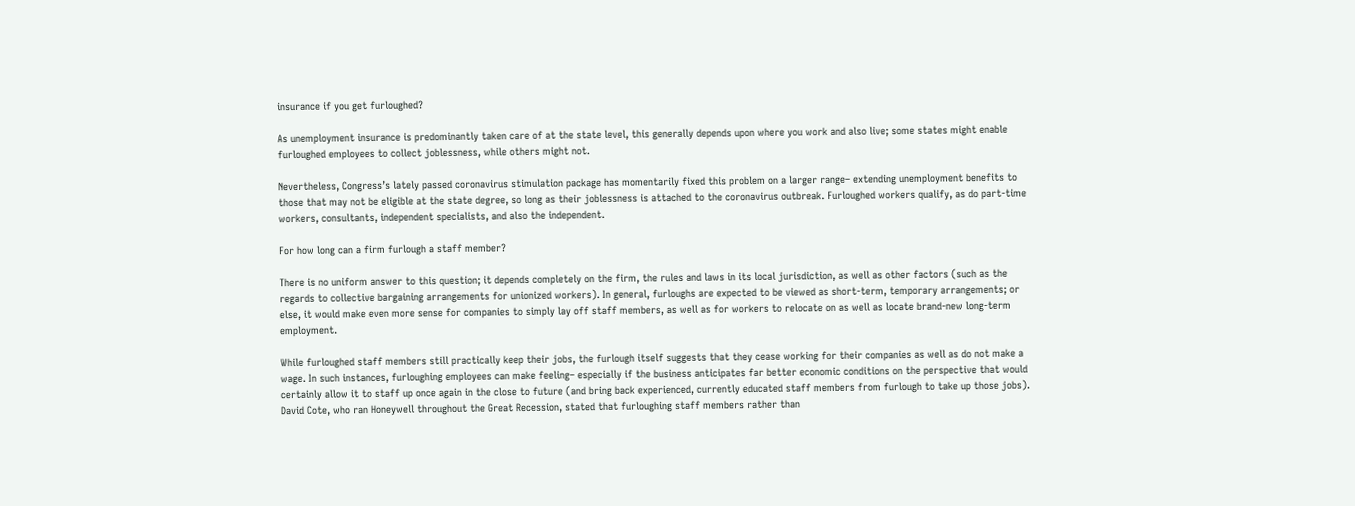insurance if you get furloughed?

As unemployment insurance is predominantly taken care of at the state level, this generally depends upon where you work and also live; some states might enable furloughed employees to collect joblessness, while others might not.

Nevertheless, Congress’s lately passed coronavirus stimulation package has momentarily fixed this problem on a larger range– extending unemployment benefits to those that may not be eligible at the state degree, so long as their joblessness is attached to the coronavirus outbreak. Furloughed workers qualify, as do part-time workers, consultants, independent specialists, and also the independent.

For how long can a firm furlough a staff member?

There is no uniform answer to this question; it depends completely on the firm, the rules and laws in its local jurisdiction, as well as other factors (such as the regards to collective bargaining arrangements for unionized workers). In general, furloughs are expected to be viewed as short-term, temporary arrangements; or else, it would make even more sense for companies to simply lay off staff members, as well as for workers to relocate on as well as locate brand-new long-term employment.

While furloughed staff members still practically keep their jobs, the furlough itself suggests that they cease working for their companies as well as do not make a wage. In such instances, furloughing employees can make feeling– especially if the business anticipates far better economic conditions on the perspective that would certainly allow it to staff up once again in the close to future (and bring back experienced, currently educated staff members from furlough to take up those jobs). David Cote, who ran Honeywell throughout the Great Recession, stated that furloughing staff members rather than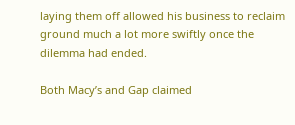laying them off allowed his business to reclaim ground much a lot more swiftly once the dilemma had ended.

Both Macy’s and Gap claimed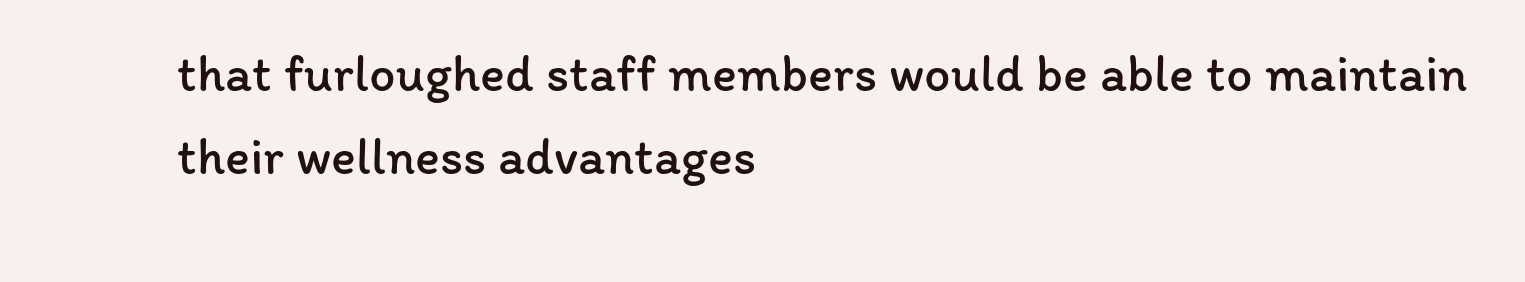that furloughed staff members would be able to maintain their wellness advantages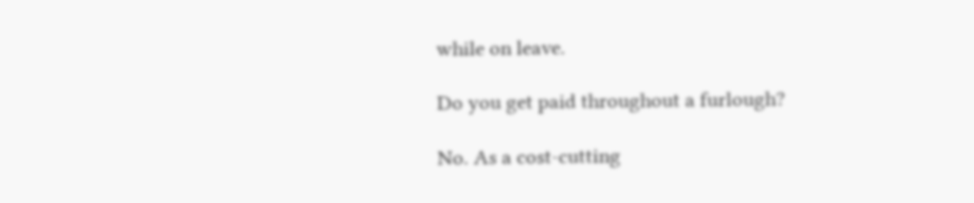while on leave.

Do you get paid throughout a furlough?

No. As a cost-cutting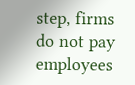step, firms do not pay employees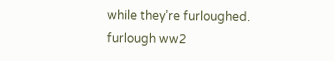while they’re furloughed. furlough ww2